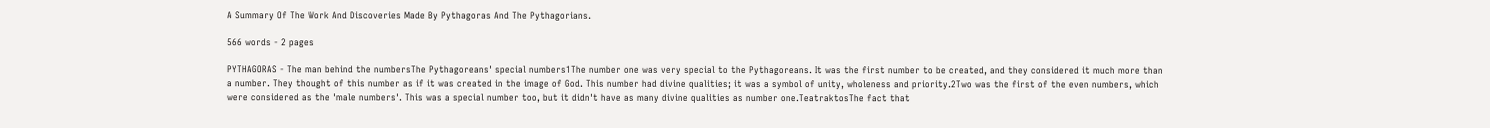A Summary Of The Work And Discoveries Made By Pythagoras And The Pythagorians.

566 words - 2 pages

PYTHAGORAS - The man behind the numbersThe Pythagoreans' special numbers1The number one was very special to the Pythagoreans. It was the first number to be created, and they considered it much more than a number. They thought of this number as if it was created in the image of God. This number had divine qualities; it was a symbol of unity, wholeness and priority.2Two was the first of the even numbers, which were considered as the 'male numbers'. This was a special number too, but it didn't have as many divine qualities as number one.TeatraktosThe fact that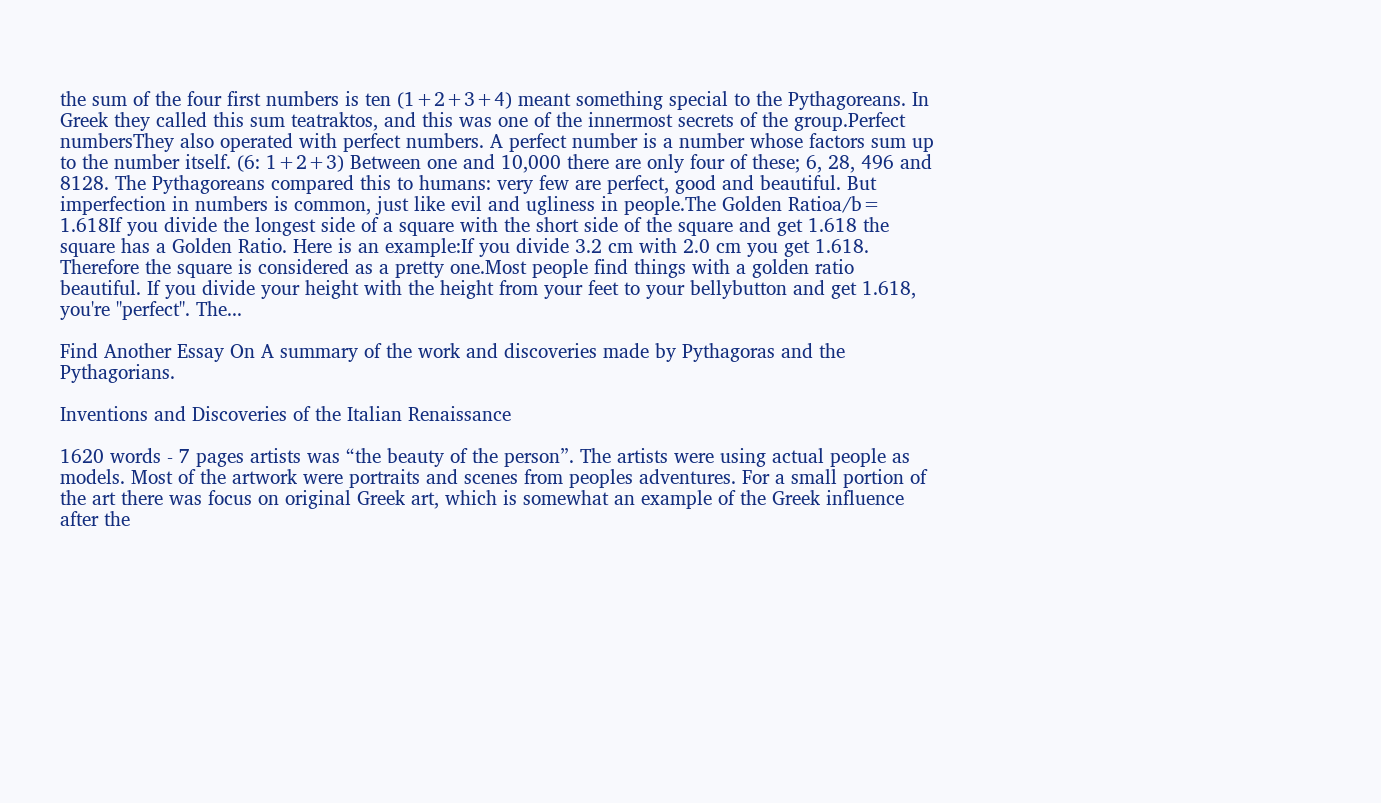the sum of the four first numbers is ten (1+2+3+4) meant something special to the Pythagoreans. In Greek they called this sum teatraktos, and this was one of the innermost secrets of the group.Perfect numbersThey also operated with perfect numbers. A perfect number is a number whose factors sum up to the number itself. (6: 1+2+3) Between one and 10,000 there are only four of these; 6, 28, 496 and 8128. The Pythagoreans compared this to humans: very few are perfect, good and beautiful. But imperfection in numbers is common, just like evil and ugliness in people.The Golden Ratioa/b= 1.618If you divide the longest side of a square with the short side of the square and get 1.618 the square has a Golden Ratio. Here is an example:If you divide 3.2 cm with 2.0 cm you get 1.618. Therefore the square is considered as a pretty one.Most people find things with a golden ratio beautiful. If you divide your height with the height from your feet to your bellybutton and get 1.618, you're "perfect". The...

Find Another Essay On A summary of the work and discoveries made by Pythagoras and the Pythagorians.

Inventions and Discoveries of the Italian Renaissance

1620 words - 7 pages artists was “the beauty of the person”. The artists were using actual people as models. Most of the artwork were portraits and scenes from peoples adventures. For a small portion of the art there was focus on original Greek art, which is somewhat an example of the Greek influence after the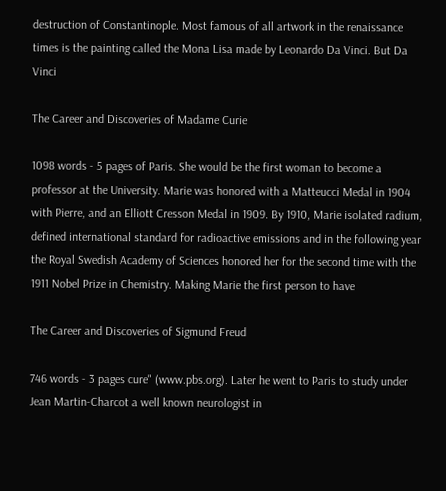destruction of Constantinople. Most famous of all artwork in the renaissance times is the painting called the Mona Lisa made by Leonardo Da Vinci. But Da Vinci

The Career and Discoveries of Madame Curie

1098 words - 5 pages of Paris. She would be the first woman to become a professor at the University. Marie was honored with a Matteucci Medal in 1904 with Pierre, and an Elliott Cresson Medal in 1909. By 1910, Marie isolated radium, defined international standard for radioactive emissions and in the following year the Royal Swedish Academy of Sciences honored her for the second time with the 1911 Nobel Prize in Chemistry. Making Marie the first person to have

The Career and Discoveries of Sigmund Freud

746 words - 3 pages cure" (www.pbs.org). Later he went to Paris to study under Jean Martin-Charcot a well known neurologist in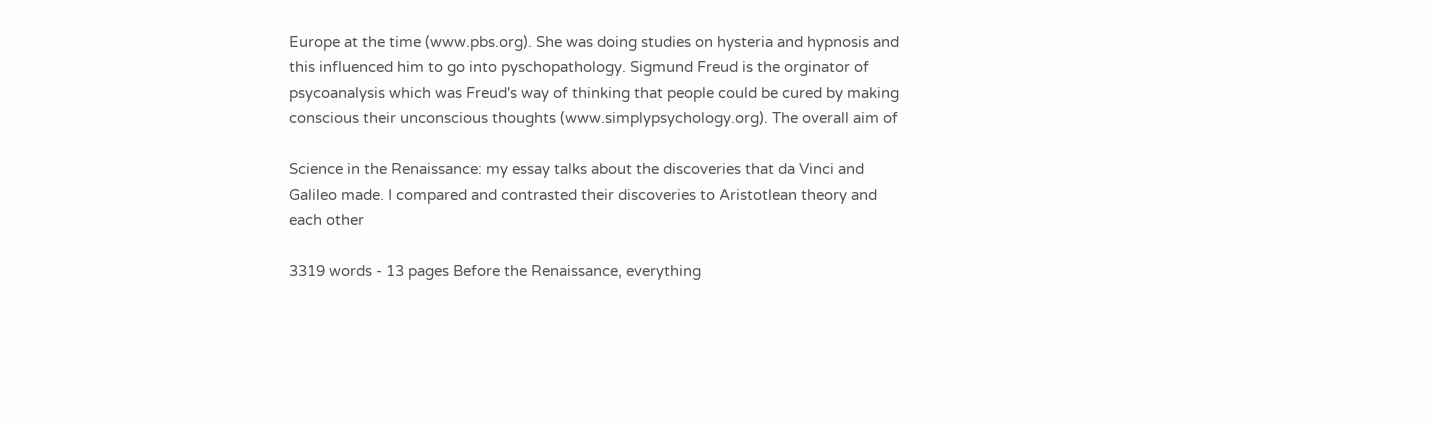Europe at the time (www.pbs.org). She was doing studies on hysteria and hypnosis and this influenced him to go into pyschopathology. Sigmund Freud is the orginator of psycoanalysis which was Freud's way of thinking that people could be cured by making conscious their unconscious thoughts (www.simplypsychology.org). The overall aim of

Science in the Renaissance: my essay talks about the discoveries that da Vinci and Galileo made. I compared and contrasted their discoveries to Aristotlean theory and each other

3319 words - 13 pages Before the Renaissance, everything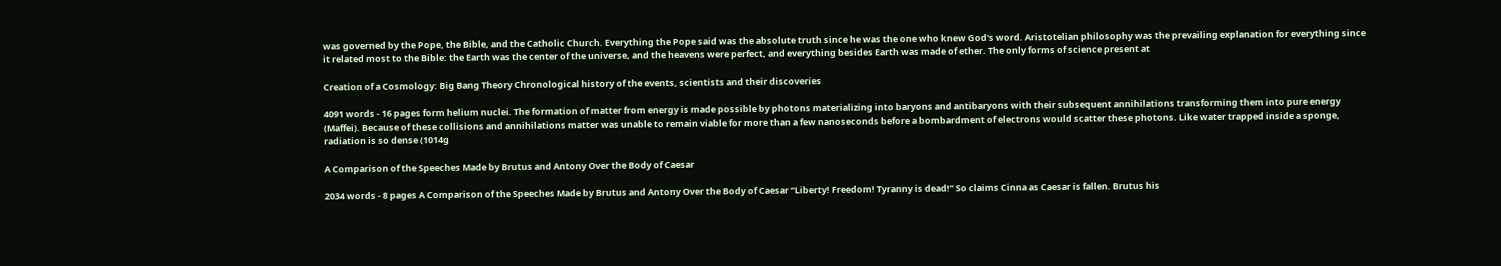was governed by the Pope, the Bible, and the Catholic Church. Everything the Pope said was the absolute truth since he was the one who knew God's word. Aristotelian philosophy was the prevailing explanation for everything since it related most to the Bible: the Earth was the center of the universe, and the heavens were perfect, and everything besides Earth was made of ether. The only forms of science present at

Creation of a Cosmology: Big Bang Theory Chronological history of the events, scientists and their discoveries

4091 words - 16 pages form helium nuclei. The formation of matter from energy is made possible by photons materializing into baryons and antibaryons with their subsequent annihilations transforming them into pure energy (Maffei). Because of these collisions and annihilations matter was unable to remain viable for more than a few nanoseconds before a bombardment of electrons would scatter these photons. Like water trapped inside a sponge, radiation is so dense (1014g

A Comparison of the Speeches Made by Brutus and Antony Over the Body of Caesar

2034 words - 8 pages A Comparison of the Speeches Made by Brutus and Antony Over the Body of Caesar “Liberty! Freedom! Tyranny is dead!” So claims Cinna as Caesar is fallen. Brutus his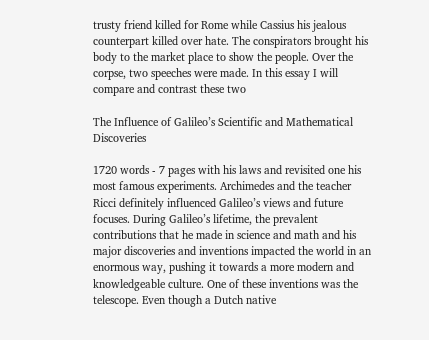trusty friend killed for Rome while Cassius his jealous counterpart killed over hate. The conspirators brought his body to the market place to show the people. Over the corpse, two speeches were made. In this essay I will compare and contrast these two

The Influence of Galileo’s Scientific and Mathematical Discoveries

1720 words - 7 pages with his laws and revisited one his most famous experiments. Archimedes and the teacher Ricci definitely influenced Galileo’s views and future focuses. During Galileo’s lifetime, the prevalent contributions that he made in science and math and his major discoveries and inventions impacted the world in an enormous way, pushing it towards a more modern and knowledgeable culture. One of these inventions was the telescope. Even though a Dutch native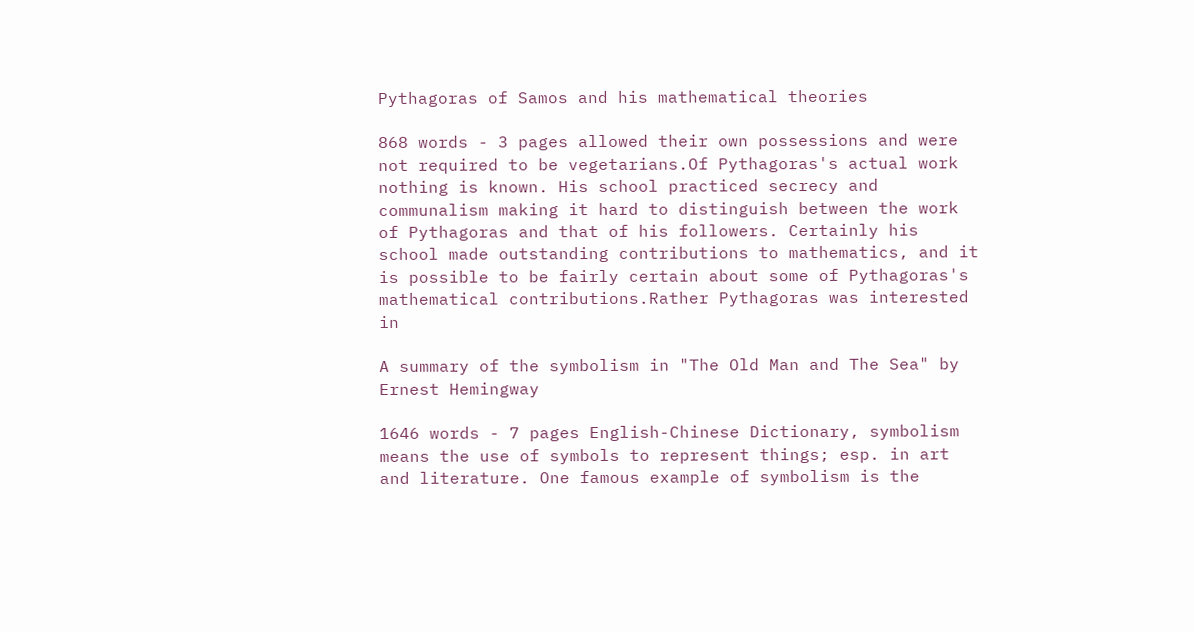Pythagoras of Samos and his mathematical theories

868 words - 3 pages allowed their own possessions and were not required to be vegetarians.Of Pythagoras's actual work nothing is known. His school practiced secrecy and communalism making it hard to distinguish between the work of Pythagoras and that of his followers. Certainly his school made outstanding contributions to mathematics, and it is possible to be fairly certain about some of Pythagoras's mathematical contributions.Rather Pythagoras was interested in

A summary of the symbolism in "The Old Man and The Sea" by Ernest Hemingway

1646 words - 7 pages English-Chinese Dictionary, symbolism means the use of symbols to represent things; esp. in art and literature. One famous example of symbolism is the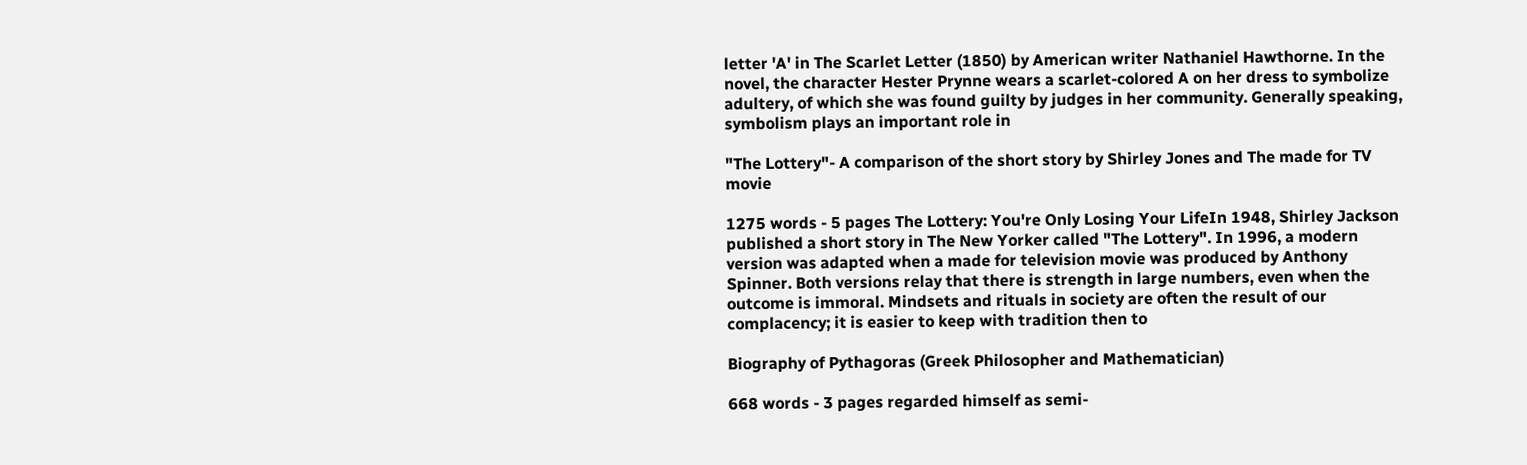letter 'A' in The Scarlet Letter (1850) by American writer Nathaniel Hawthorne. In the novel, the character Hester Prynne wears a scarlet-colored A on her dress to symbolize adultery, of which she was found guilty by judges in her community. Generally speaking, symbolism plays an important role in

"The Lottery"- A comparison of the short story by Shirley Jones and The made for TV movie

1275 words - 5 pages The Lottery: You're Only Losing Your LifeIn 1948, Shirley Jackson published a short story in The New Yorker called "The Lottery". In 1996, a modern version was adapted when a made for television movie was produced by Anthony Spinner. Both versions relay that there is strength in large numbers, even when the outcome is immoral. Mindsets and rituals in society are often the result of our complacency; it is easier to keep with tradition then to

Biography of Pythagoras (Greek Philosopher and Mathematician)

668 words - 3 pages regarded himself as semi-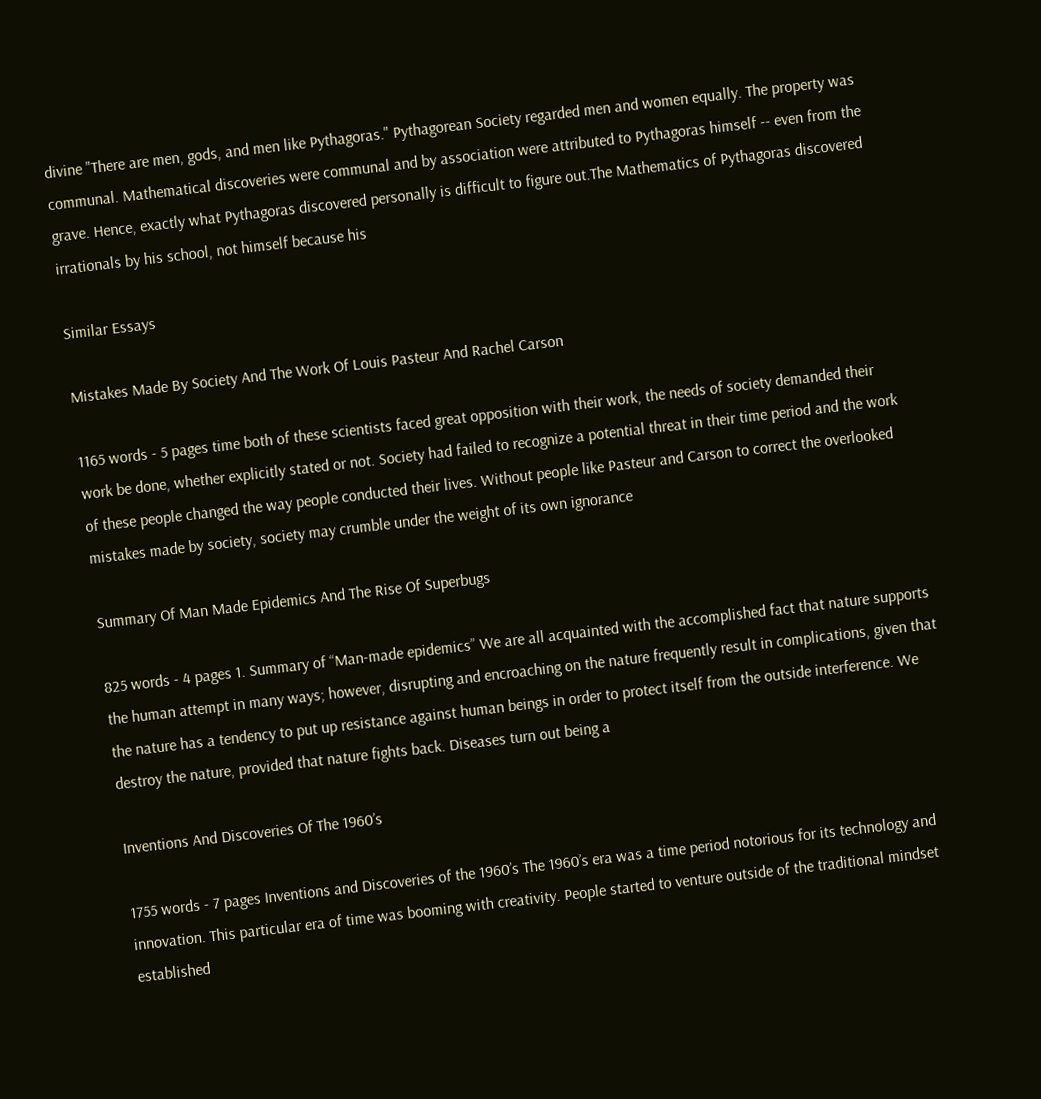divine "There are men, gods, and men like Pythagoras." Pythagorean Society regarded men and women equally. The property was communal. Mathematical discoveries were communal and by association were attributed to Pythagoras himself -- even from the grave. Hence, exactly what Pythagoras discovered personally is difficult to figure out.The Mathematics of Pythagoras discovered irrationals by his school, not himself because his

Similar Essays

Mistakes Made By Society And The Work Of Louis Pasteur And Rachel Carson

1165 words - 5 pages time both of these scientists faced great opposition with their work, the needs of society demanded their work be done, whether explicitly stated or not. Society had failed to recognize a potential threat in their time period and the work of these people changed the way people conducted their lives. Without people like Pasteur and Carson to correct the overlooked mistakes made by society, society may crumble under the weight of its own ignorance

Summary Of Man Made Epidemics And The Rise Of Superbugs

825 words - 4 pages 1. Summary of “Man-made epidemics” We are all acquainted with the accomplished fact that nature supports the human attempt in many ways; however, disrupting and encroaching on the nature frequently result in complications, given that the nature has a tendency to put up resistance against human beings in order to protect itself from the outside interference. We destroy the nature, provided that nature fights back. Diseases turn out being a

Inventions And Discoveries Of The 1960’s

1755 words - 7 pages Inventions and Discoveries of the 1960’s The 1960’s era was a time period notorious for its technology and innovation. This particular era of time was booming with creativity. People started to venture outside of the traditional mindset established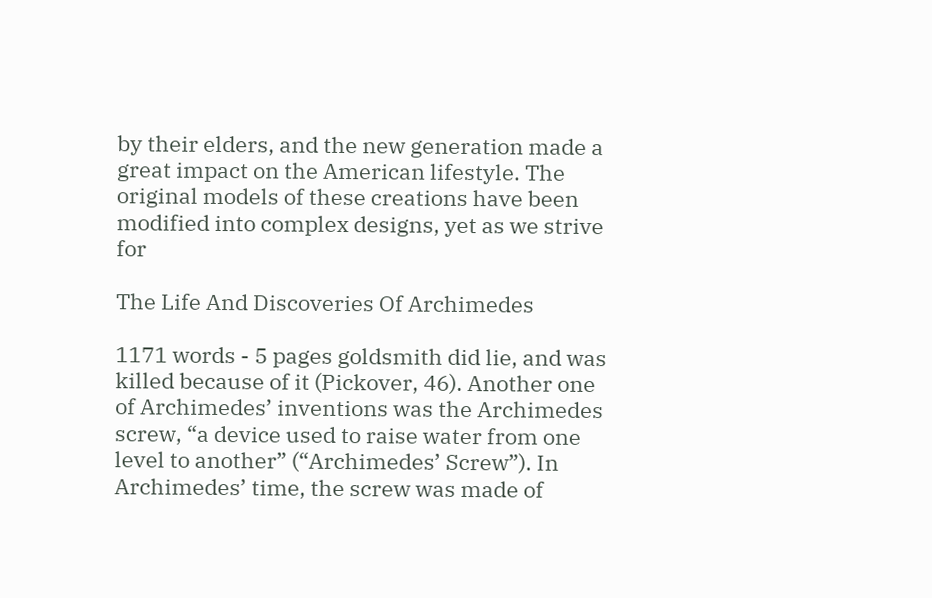by their elders, and the new generation made a great impact on the American lifestyle. The original models of these creations have been modified into complex designs, yet as we strive for

The Life And Discoveries Of Archimedes

1171 words - 5 pages goldsmith did lie, and was killed because of it (Pickover, 46). Another one of Archimedes’ inventions was the Archimedes screw, “a device used to raise water from one level to another” (“Archimedes’ Screw”). In Archimedes’ time, the screw was made of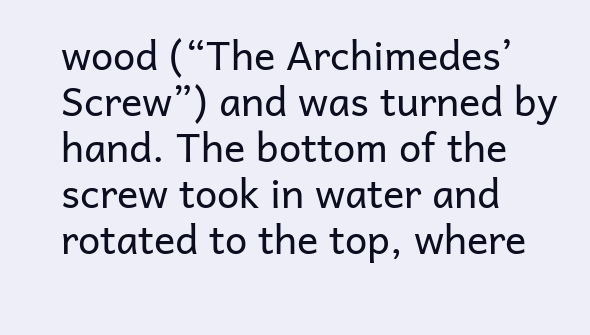wood (“The Archimedes’ Screw”) and was turned by hand. The bottom of the screw took in water and rotated to the top, where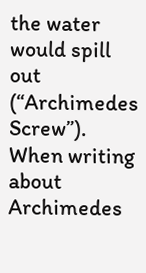the water would spill out (“Archimedes Screw”). When writing about Archimedes